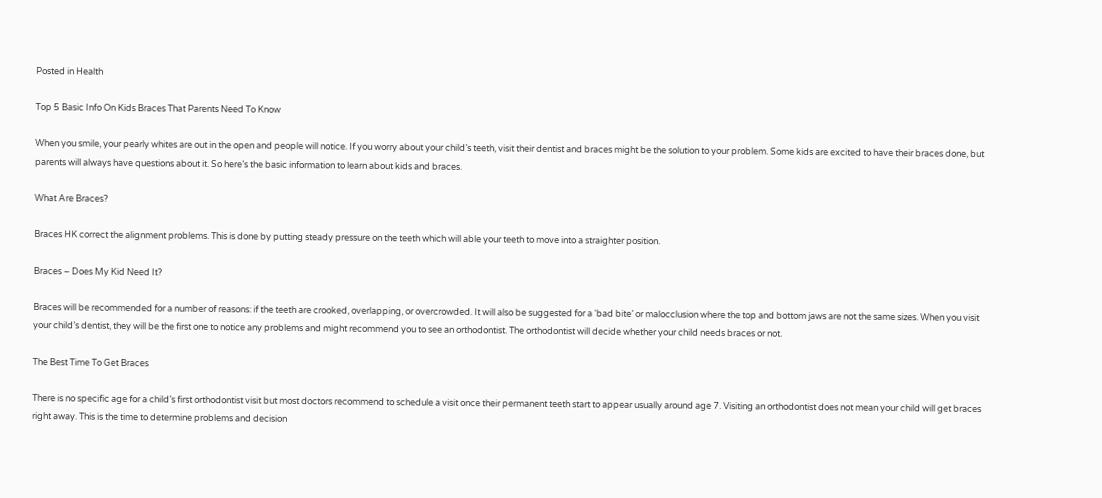Posted in Health

Top 5 Basic Info On Kids Braces That Parents Need To Know

When you smile, your pearly whites are out in the open and people will notice. If you worry about your child’s teeth, visit their dentist and braces might be the solution to your problem. Some kids are excited to have their braces done, but parents will always have questions about it. So here’s the basic information to learn about kids and braces.

What Are Braces?

Braces HK correct the alignment problems. This is done by putting steady pressure on the teeth which will able your teeth to move into a straighter position.

Braces – Does My Kid Need It?

Braces will be recommended for a number of reasons: if the teeth are crooked, overlapping, or overcrowded. It will also be suggested for a ‘bad bite’ or malocclusion where the top and bottom jaws are not the same sizes. When you visit your child’s dentist, they will be the first one to notice any problems and might recommend you to see an orthodontist. The orthodontist will decide whether your child needs braces or not.

The Best Time To Get Braces

There is no specific age for a child’s first orthodontist visit but most doctors recommend to schedule a visit once their permanent teeth start to appear usually around age 7. Visiting an orthodontist does not mean your child will get braces right away. This is the time to determine problems and decision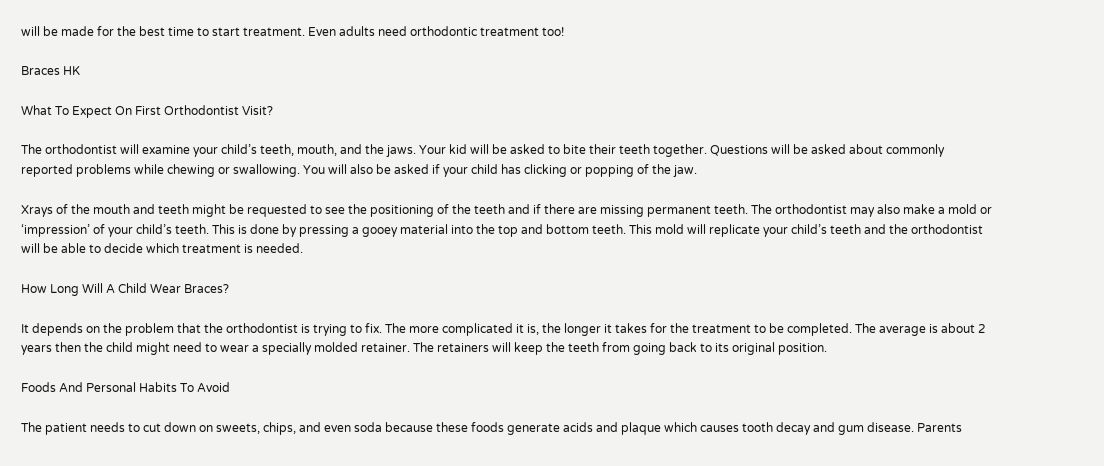will be made for the best time to start treatment. Even adults need orthodontic treatment too!

Braces HK

What To Expect On First Orthodontist Visit?

The orthodontist will examine your child’s teeth, mouth, and the jaws. Your kid will be asked to bite their teeth together. Questions will be asked about commonly reported problems while chewing or swallowing. You will also be asked if your child has clicking or popping of the jaw.

Xrays of the mouth and teeth might be requested to see the positioning of the teeth and if there are missing permanent teeth. The orthodontist may also make a mold or ‘impression’ of your child’s teeth. This is done by pressing a gooey material into the top and bottom teeth. This mold will replicate your child’s teeth and the orthodontist will be able to decide which treatment is needed.

How Long Will A Child Wear Braces?

It depends on the problem that the orthodontist is trying to fix. The more complicated it is, the longer it takes for the treatment to be completed. The average is about 2 years then the child might need to wear a specially molded retainer. The retainers will keep the teeth from going back to its original position.

Foods And Personal Habits To Avoid

The patient needs to cut down on sweets, chips, and even soda because these foods generate acids and plaque which causes tooth decay and gum disease. Parents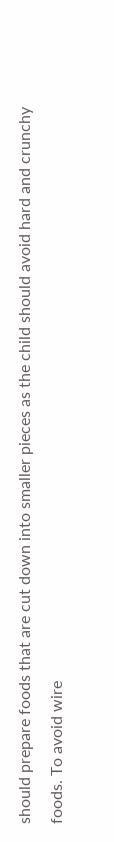should prepare foods that are cut down into smaller pieces as the child should avoid hard and crunchy foods. To avoid wire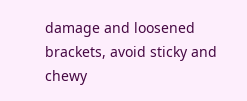damage and loosened brackets, avoid sticky and chewy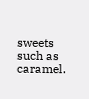sweets such as caramel.